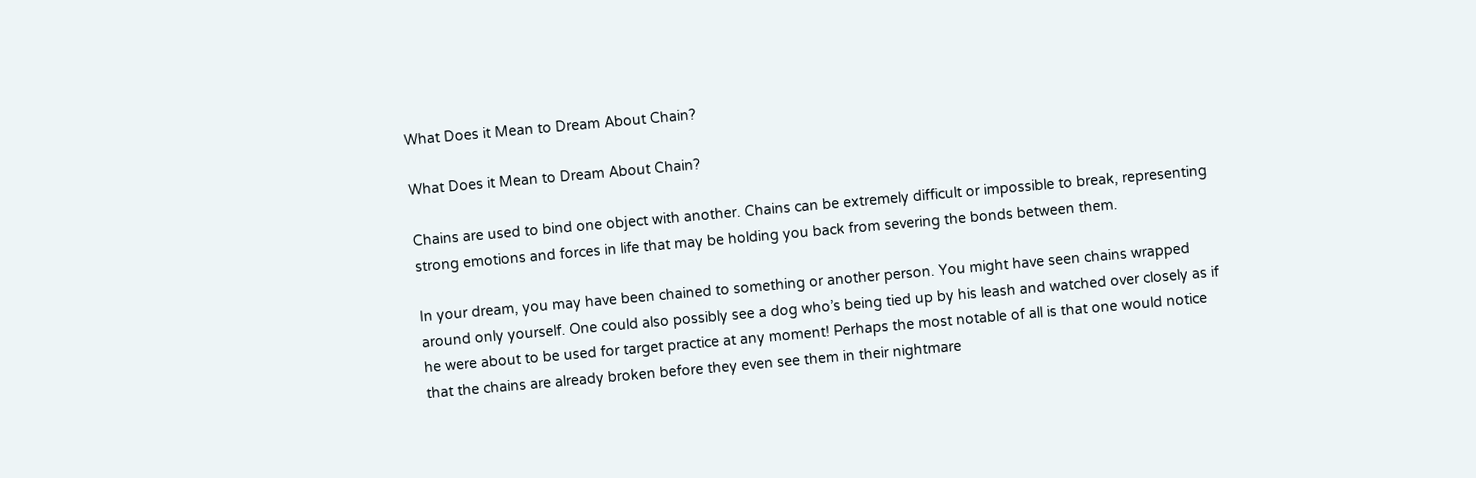What Does it Mean to Dream About Chain?

What Does it Mean to Dream About Chain?

Chains are used to bind one object with another. Chains can be extremely difficult or impossible to break, representing strong emotions and forces in life that may be holding you back from severing the bonds between them.

In your dream, you may have been chained to something or another person. You might have seen chains wrapped around only yourself. One could also possibly see a dog who’s being tied up by his leash and watched over closely as if he were about to be used for target practice at any moment! Perhaps the most notable of all is that one would notice that the chains are already broken before they even see them in their nightmare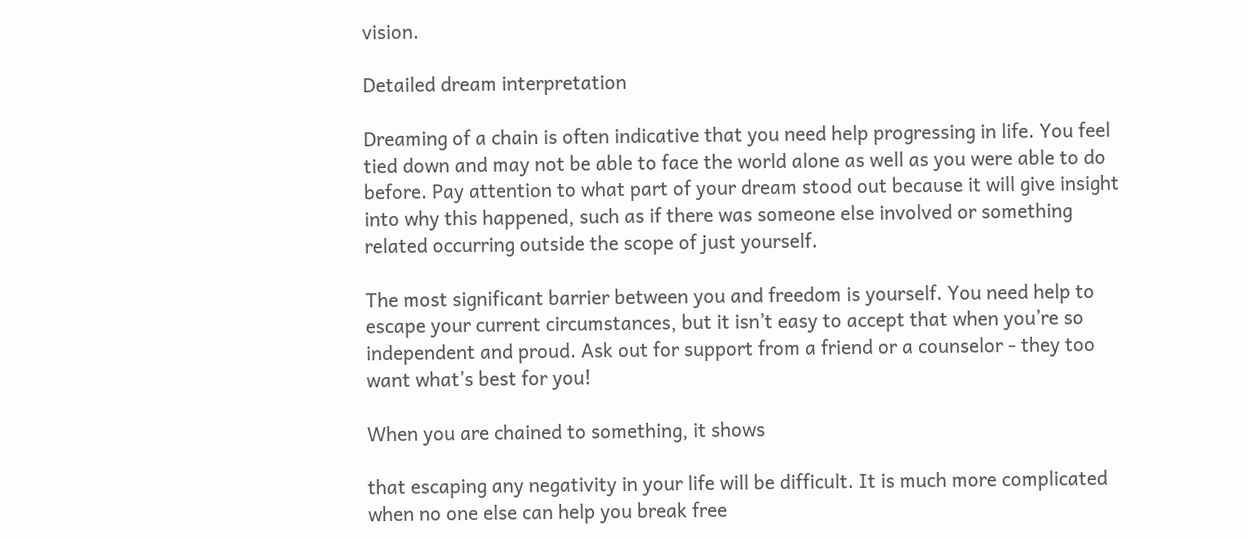vision.

Detailed dream interpretation

Dreaming of a chain is often indicative that you need help progressing in life. You feel tied down and may not be able to face the world alone as well as you were able to do before. Pay attention to what part of your dream stood out because it will give insight into why this happened, such as if there was someone else involved or something related occurring outside the scope of just yourself.

The most significant barrier between you and freedom is yourself. You need help to escape your current circumstances, but it isn’t easy to accept that when you’re so independent and proud. Ask out for support from a friend or a counselor - they too want what’s best for you!

When you are chained to something, it shows

that escaping any negativity in your life will be difficult. It is much more complicated when no one else can help you break free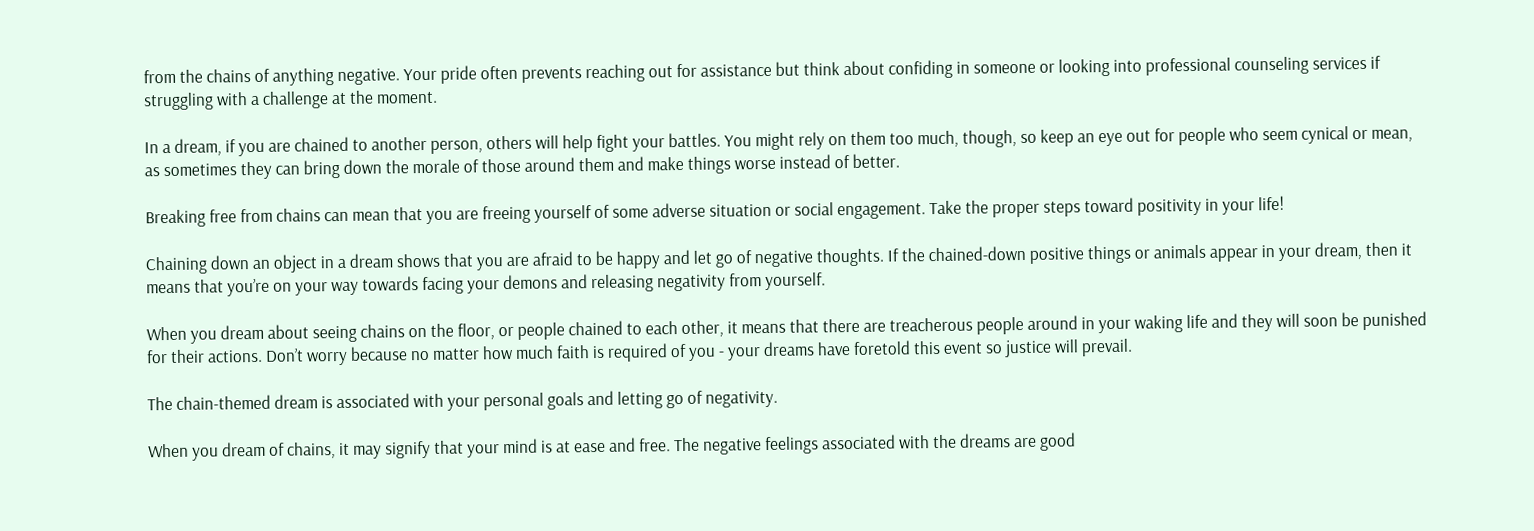from the chains of anything negative. Your pride often prevents reaching out for assistance but think about confiding in someone or looking into professional counseling services if struggling with a challenge at the moment.

In a dream, if you are chained to another person, others will help fight your battles. You might rely on them too much, though, so keep an eye out for people who seem cynical or mean, as sometimes they can bring down the morale of those around them and make things worse instead of better.

Breaking free from chains can mean that you are freeing yourself of some adverse situation or social engagement. Take the proper steps toward positivity in your life!

Chaining down an object in a dream shows that you are afraid to be happy and let go of negative thoughts. If the chained-down positive things or animals appear in your dream, then it means that you’re on your way towards facing your demons and releasing negativity from yourself.

When you dream about seeing chains on the floor, or people chained to each other, it means that there are treacherous people around in your waking life and they will soon be punished for their actions. Don’t worry because no matter how much faith is required of you - your dreams have foretold this event so justice will prevail.

The chain-themed dream is associated with your personal goals and letting go of negativity.

When you dream of chains, it may signify that your mind is at ease and free. The negative feelings associated with the dreams are good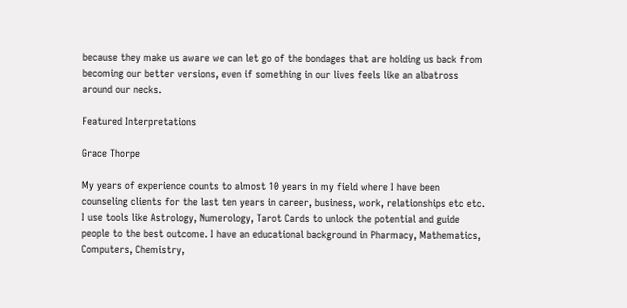because they make us aware we can let go of the bondages that are holding us back from becoming our better versions, even if something in our lives feels like an albatross around our necks.

Featured Interpretations

Grace Thorpe

My years of experience counts to almost 10 years in my field where I have been counseling clients for the last ten years in career, business, work, relationships etc etc. I use tools like Astrology, Numerology, Tarot Cards to unlock the potential and guide people to the best outcome. I have an educational background in Pharmacy, Mathematics, Computers, Chemistry,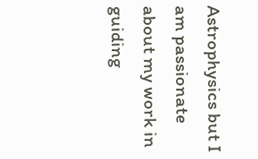Astrophysics but I am passionate about my work in guiding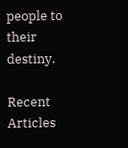people to their destiny.

Recent Articles